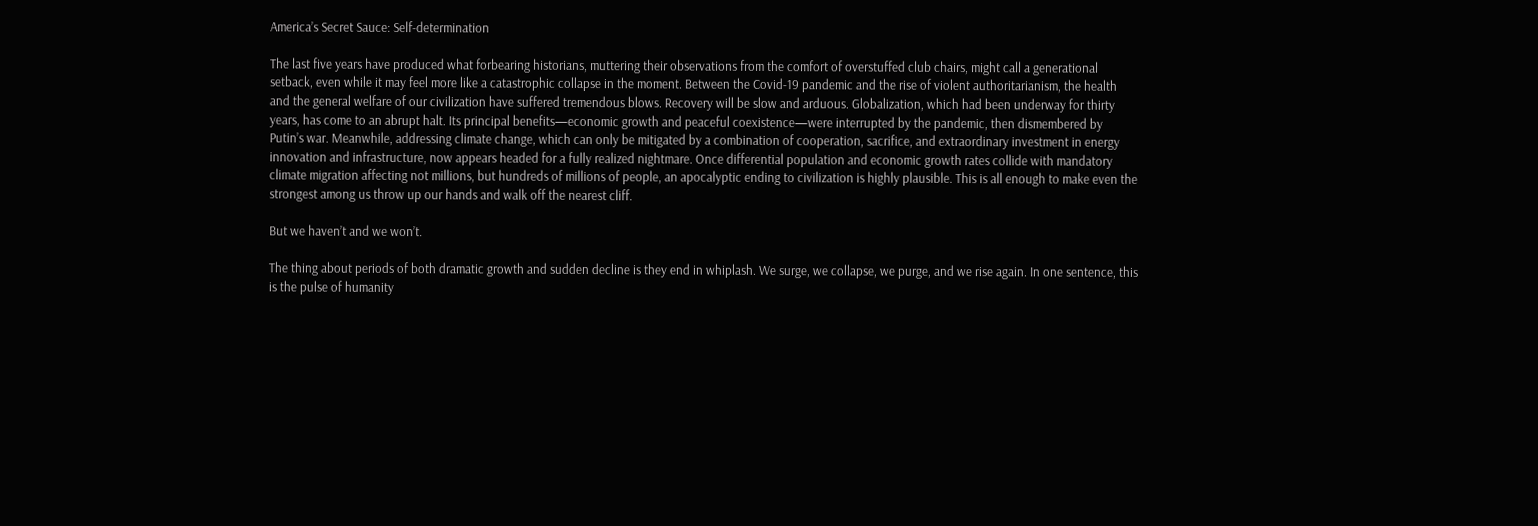America’s Secret Sauce: Self-determination

The last five years have produced what forbearing historians, muttering their observations from the comfort of overstuffed club chairs, might call a generational setback, even while it may feel more like a catastrophic collapse in the moment. Between the Covid-19 pandemic and the rise of violent authoritarianism, the health and the general welfare of our civilization have suffered tremendous blows. Recovery will be slow and arduous. Globalization, which had been underway for thirty years, has come to an abrupt halt. Its principal benefits—economic growth and peaceful coexistence—were interrupted by the pandemic, then dismembered by Putin’s war. Meanwhile, addressing climate change, which can only be mitigated by a combination of cooperation, sacrifice, and extraordinary investment in energy innovation and infrastructure, now appears headed for a fully realized nightmare. Once differential population and economic growth rates collide with mandatory climate migration affecting not millions, but hundreds of millions of people, an apocalyptic ending to civilization is highly plausible. This is all enough to make even the strongest among us throw up our hands and walk off the nearest cliff.

But we haven’t and we won’t.

The thing about periods of both dramatic growth and sudden decline is they end in whiplash. We surge, we collapse, we purge, and we rise again. In one sentence, this is the pulse of humanity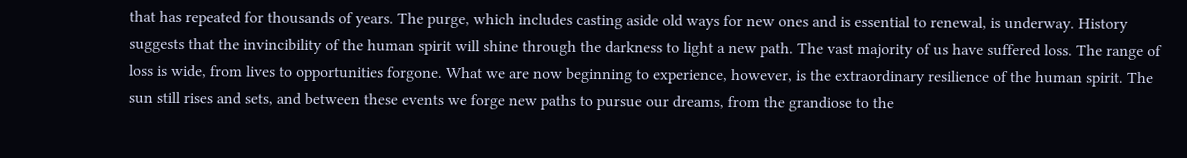that has repeated for thousands of years. The purge, which includes casting aside old ways for new ones and is essential to renewal, is underway. History suggests that the invincibility of the human spirit will shine through the darkness to light a new path. The vast majority of us have suffered loss. The range of loss is wide, from lives to opportunities forgone. What we are now beginning to experience, however, is the extraordinary resilience of the human spirit. The sun still rises and sets, and between these events we forge new paths to pursue our dreams, from the grandiose to the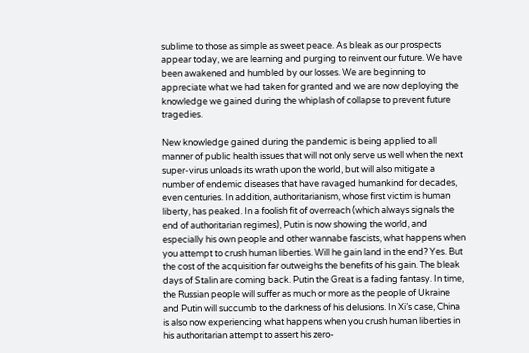sublime to those as simple as sweet peace. As bleak as our prospects appear today, we are learning and purging to reinvent our future. We have been awakened and humbled by our losses. We are beginning to appreciate what we had taken for granted and we are now deploying the knowledge we gained during the whiplash of collapse to prevent future tragedies.

New knowledge gained during the pandemic is being applied to all manner of public health issues that will not only serve us well when the next super-virus unloads its wrath upon the world, but will also mitigate a number of endemic diseases that have ravaged humankind for decades, even centuries. In addition, authoritarianism, whose first victim is human liberty, has peaked. In a foolish fit of overreach (which always signals the end of authoritarian regimes), Putin is now showing the world, and especially his own people and other wannabe fascists, what happens when you attempt to crush human liberties. Will he gain land in the end? Yes. But the cost of the acquisition far outweighs the benefits of his gain. The bleak days of Stalin are coming back. Putin the Great is a fading fantasy. In time, the Russian people will suffer as much or more as the people of Ukraine and Putin will succumb to the darkness of his delusions. In Xi’s case, China is also now experiencing what happens when you crush human liberties in his authoritarian attempt to assert his zero-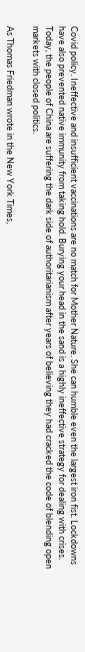Covid policy. Ineffective and insufficient vaccinations are no match for Mother Nature. She can humble even the largest iron fist. Lockdowns have also prevented native immunity from taking hold. Burying your head in the sand is a highly ineffective strategy for dealing with crises. Today, the people of China are suffering the dark side of authoritarianism after years of believing they had cracked the code of blending open markets with closed politics.

As Thomas Friedman wrote in the New York Times,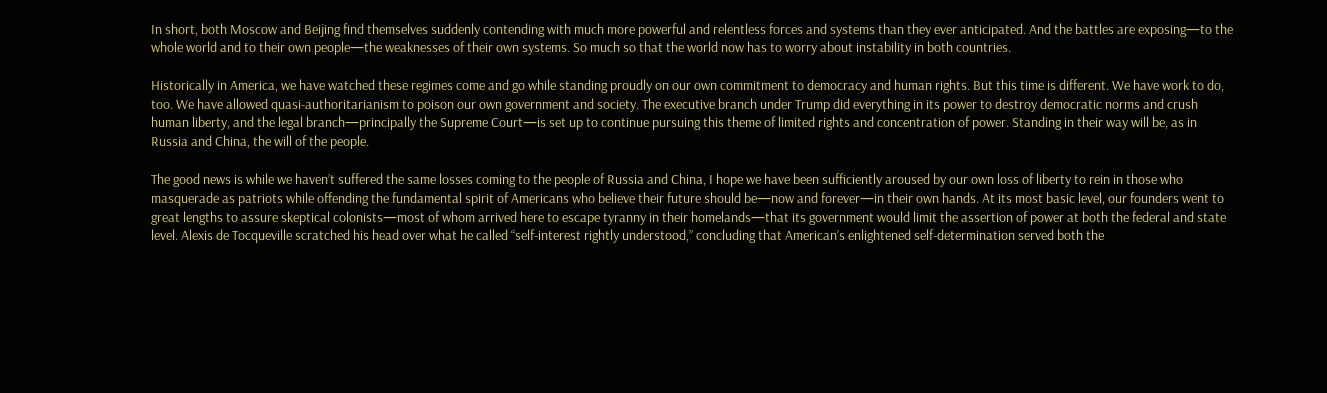In short, both Moscow and Beijing find themselves suddenly contending with much more powerful and relentless forces and systems than they ever anticipated. And the battles are exposing—to the whole world and to their own people—the weaknesses of their own systems. So much so that the world now has to worry about instability in both countries.

Historically in America, we have watched these regimes come and go while standing proudly on our own commitment to democracy and human rights. But this time is different. We have work to do, too. We have allowed quasi-authoritarianism to poison our own government and society. The executive branch under Trump did everything in its power to destroy democratic norms and crush human liberty, and the legal branch—principally the Supreme Court—is set up to continue pursuing this theme of limited rights and concentration of power. Standing in their way will be, as in Russia and China, the will of the people.

The good news is while we haven’t suffered the same losses coming to the people of Russia and China, I hope we have been sufficiently aroused by our own loss of liberty to rein in those who masquerade as patriots while offending the fundamental spirit of Americans who believe their future should be—now and forever—in their own hands. At its most basic level, our founders went to great lengths to assure skeptical colonists—most of whom arrived here to escape tyranny in their homelands—that its government would limit the assertion of power at both the federal and state level. Alexis de Tocqueville scratched his head over what he called “self-interest rightly understood,” concluding that American’s enlightened self-determination served both the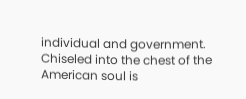individual and government. Chiseled into the chest of the American soul is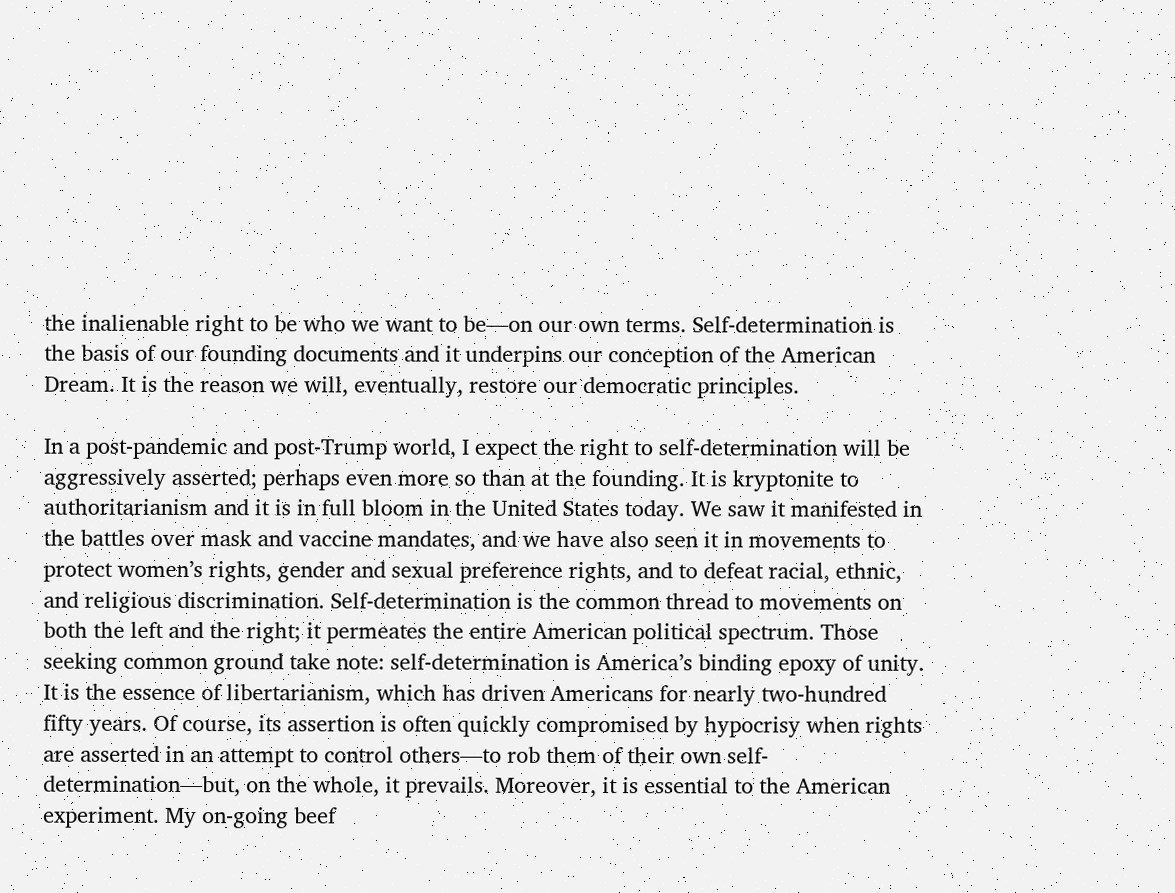the inalienable right to be who we want to be—on our own terms. Self-determination is the basis of our founding documents and it underpins our conception of the American Dream. It is the reason we will, eventually, restore our democratic principles.

In a post-pandemic and post-Trump world, I expect the right to self-determination will be aggressively asserted; perhaps even more so than at the founding. It is kryptonite to authoritarianism and it is in full bloom in the United States today. We saw it manifested in the battles over mask and vaccine mandates, and we have also seen it in movements to protect women’s rights, gender and sexual preference rights, and to defeat racial, ethnic, and religious discrimination. Self-determination is the common thread to movements on both the left and the right; it permeates the entire American political spectrum. Those seeking common ground take note: self-determination is America’s binding epoxy of unity. It is the essence of libertarianism, which has driven Americans for nearly two-hundred fifty years. Of course, its assertion is often quickly compromised by hypocrisy when rights are asserted in an attempt to control others—to rob them of their own self-determination—but, on the whole, it prevails. Moreover, it is essential to the American experiment. My on-going beef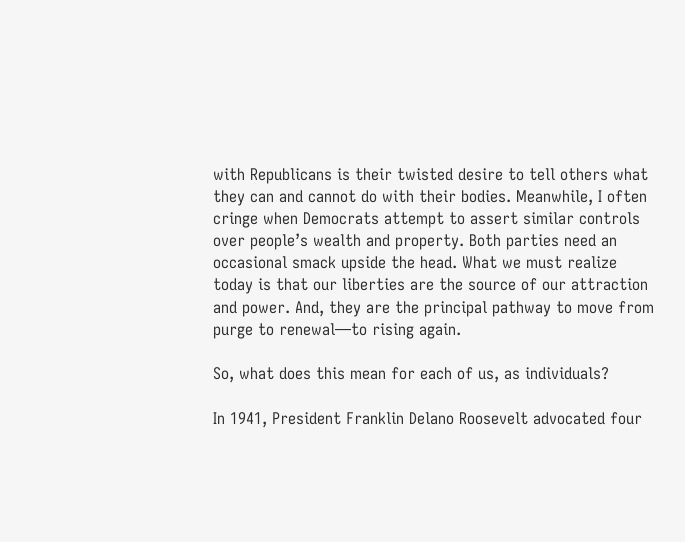with Republicans is their twisted desire to tell others what they can and cannot do with their bodies. Meanwhile, I often cringe when Democrats attempt to assert similar controls over people’s wealth and property. Both parties need an occasional smack upside the head. What we must realize today is that our liberties are the source of our attraction and power. And, they are the principal pathway to move from purge to renewal—to rising again.

So, what does this mean for each of us, as individuals?

In 1941, President Franklin Delano Roosevelt advocated four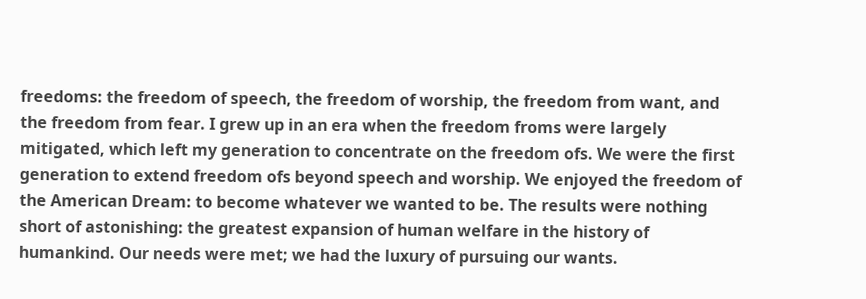freedoms: the freedom of speech, the freedom of worship, the freedom from want, and the freedom from fear. I grew up in an era when the freedom froms were largely mitigated, which left my generation to concentrate on the freedom ofs. We were the first generation to extend freedom ofs beyond speech and worship. We enjoyed the freedom of the American Dream: to become whatever we wanted to be. The results were nothing short of astonishing: the greatest expansion of human welfare in the history of humankind. Our needs were met; we had the luxury of pursuing our wants.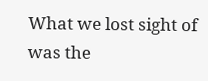What we lost sight of was the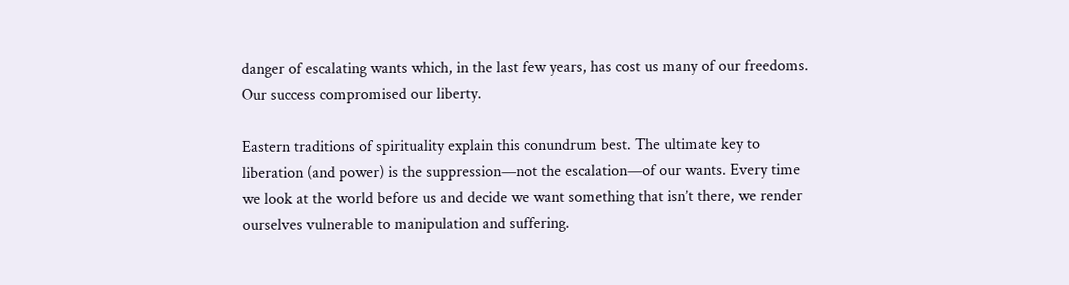danger of escalating wants which, in the last few years, has cost us many of our freedoms. Our success compromised our liberty.

Eastern traditions of spirituality explain this conundrum best. The ultimate key to liberation (and power) is the suppression—not the escalation—of our wants. Every time we look at the world before us and decide we want something that isn’t there, we render ourselves vulnerable to manipulation and suffering.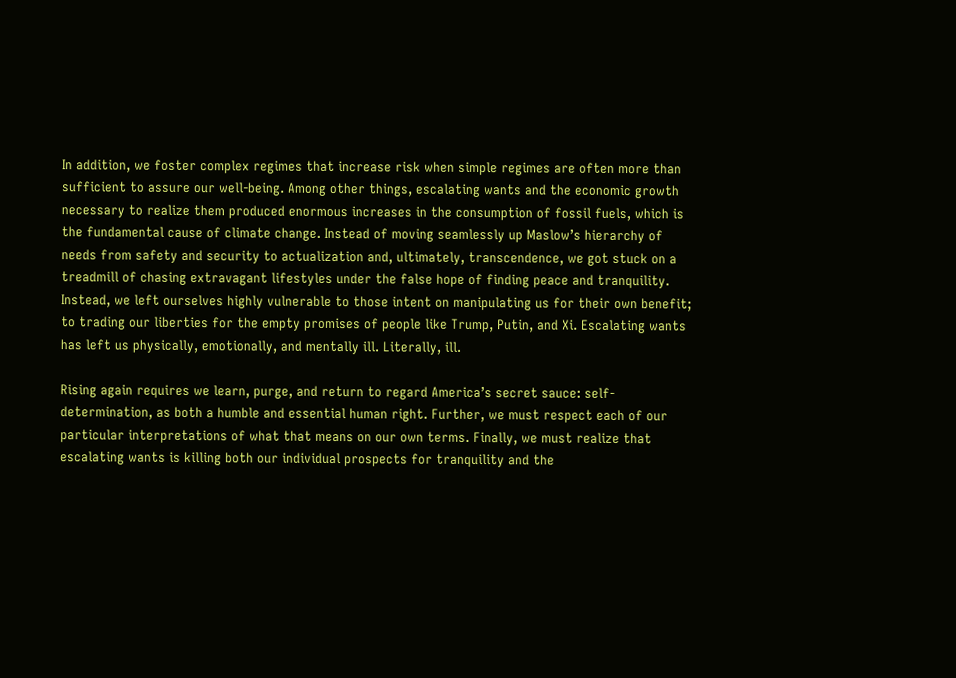In addition, we foster complex regimes that increase risk when simple regimes are often more than sufficient to assure our well-being. Among other things, escalating wants and the economic growth necessary to realize them produced enormous increases in the consumption of fossil fuels, which is the fundamental cause of climate change. Instead of moving seamlessly up Maslow’s hierarchy of needs from safety and security to actualization and, ultimately, transcendence, we got stuck on a treadmill of chasing extravagant lifestyles under the false hope of finding peace and tranquility. Instead, we left ourselves highly vulnerable to those intent on manipulating us for their own benefit; to trading our liberties for the empty promises of people like Trump, Putin, and Xi. Escalating wants has left us physically, emotionally, and mentally ill. Literally, ill.

Rising again requires we learn, purge, and return to regard America’s secret sauce: self-determination, as both a humble and essential human right. Further, we must respect each of our particular interpretations of what that means on our own terms. Finally, we must realize that escalating wants is killing both our individual prospects for tranquility and the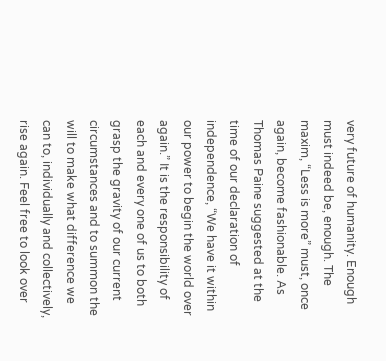very future of humanity. Enough must indeed be, enough. The maxim, “Less is more” must, once again, become fashionable. As Thomas Paine suggested at the time of our declaration of independence, “We have it within our power to begin the world over again.” It is the responsibility of each and every one of us to both grasp the gravity of our current circumstances and to summon the will to make what difference we can to, individually and collectively, rise again. Feel free to look over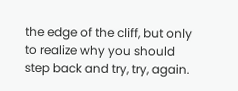the edge of the cliff, but only to realize why you should step back and try, try, again.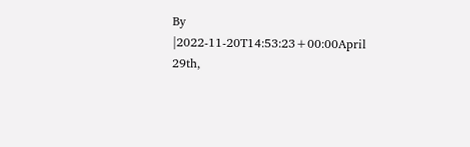By |2022-11-20T14:53:23+00:00April 29th,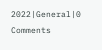2022|General|0 Comments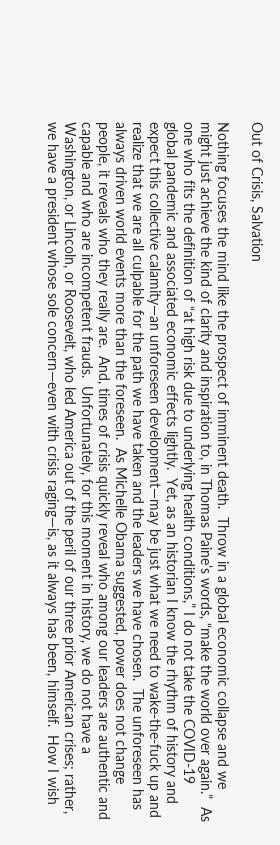Out of Crisis, Salvation

Nothing focuses the mind like the prospect of imminent death.  Throw in a global economic collapse and we might just achieve the kind of clarity and inspiration to, in Thomas Paine’s words, “make the world over again.”  As one who fits the definition of “at high risk due to underlying health conditions,” I do not take the COVID-19 global pandemic and associated economic effects lightly.  Yet, as an historian I know the rhythm of history and expect this collective calamity—an unforeseen development—may be just what we need to wake-the-fuck up and realize that we are all culpable for the path we have taken and the leaders we have chosen.  The unforeseen has always driven world events more than the foreseen.  As Michelle Obama suggested, power does not change people, it reveals who they really are.  And, times of crisis quickly reveal who among our leaders are authentic and capable and who are incompetent frauds.  Unfortunately, for this moment in history, we do not have a Washington, or Lincoln, or Roosevelt, who led America out of the peril of our three prior American crises; rather, we have a president whose sole concern—even with crisis raging—is, as it always has been, himself.  How I wish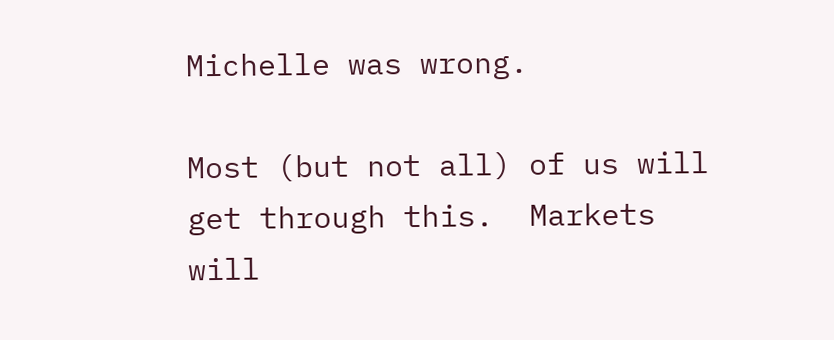Michelle was wrong.

Most (but not all) of us will get through this.  Markets will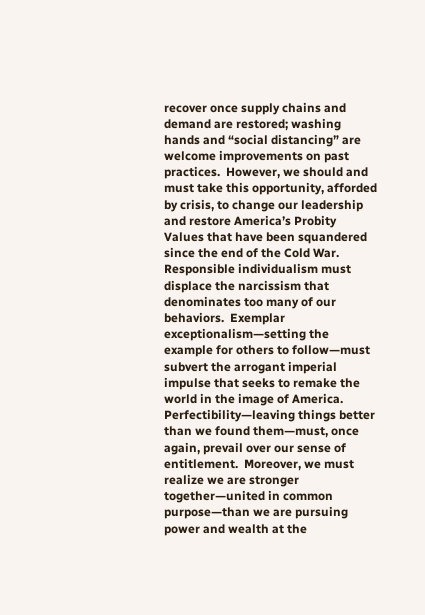recover once supply chains and demand are restored; washing hands and “social distancing” are welcome improvements on past practices.  However, we should and must take this opportunity, afforded by crisis, to change our leadership and restore America’s Probity Values that have been squandered since the end of the Cold War.  Responsible individualism must displace the narcissism that denominates too many of our behaviors.  Exemplar exceptionalism—setting the example for others to follow—must subvert the arrogant imperial impulse that seeks to remake the world in the image of America.  Perfectibility—leaving things better than we found them—must, once again, prevail over our sense of entitlement.  Moreover, we must realize we are stronger together—united in common purpose—than we are pursuing power and wealth at the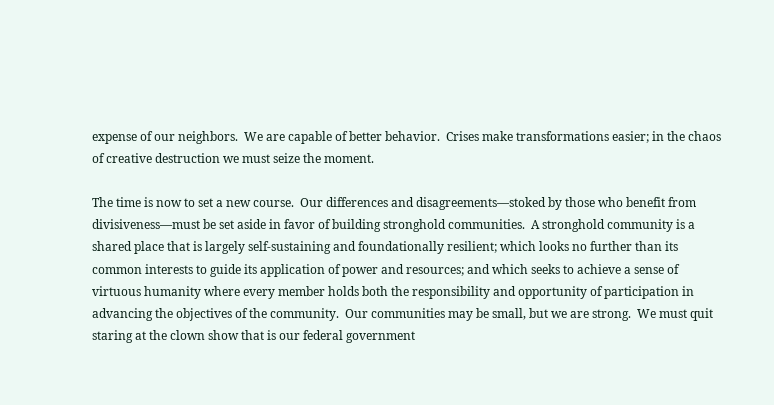expense of our neighbors.  We are capable of better behavior.  Crises make transformations easier; in the chaos of creative destruction we must seize the moment.

The time is now to set a new course.  Our differences and disagreements—stoked by those who benefit from divisiveness—must be set aside in favor of building stronghold communities.  A stronghold community is a shared place that is largely self-sustaining and foundationally resilient; which looks no further than its common interests to guide its application of power and resources; and which seeks to achieve a sense of virtuous humanity where every member holds both the responsibility and opportunity of participation in advancing the objectives of the community.  Our communities may be small, but we are strong.  We must quit staring at the clown show that is our federal government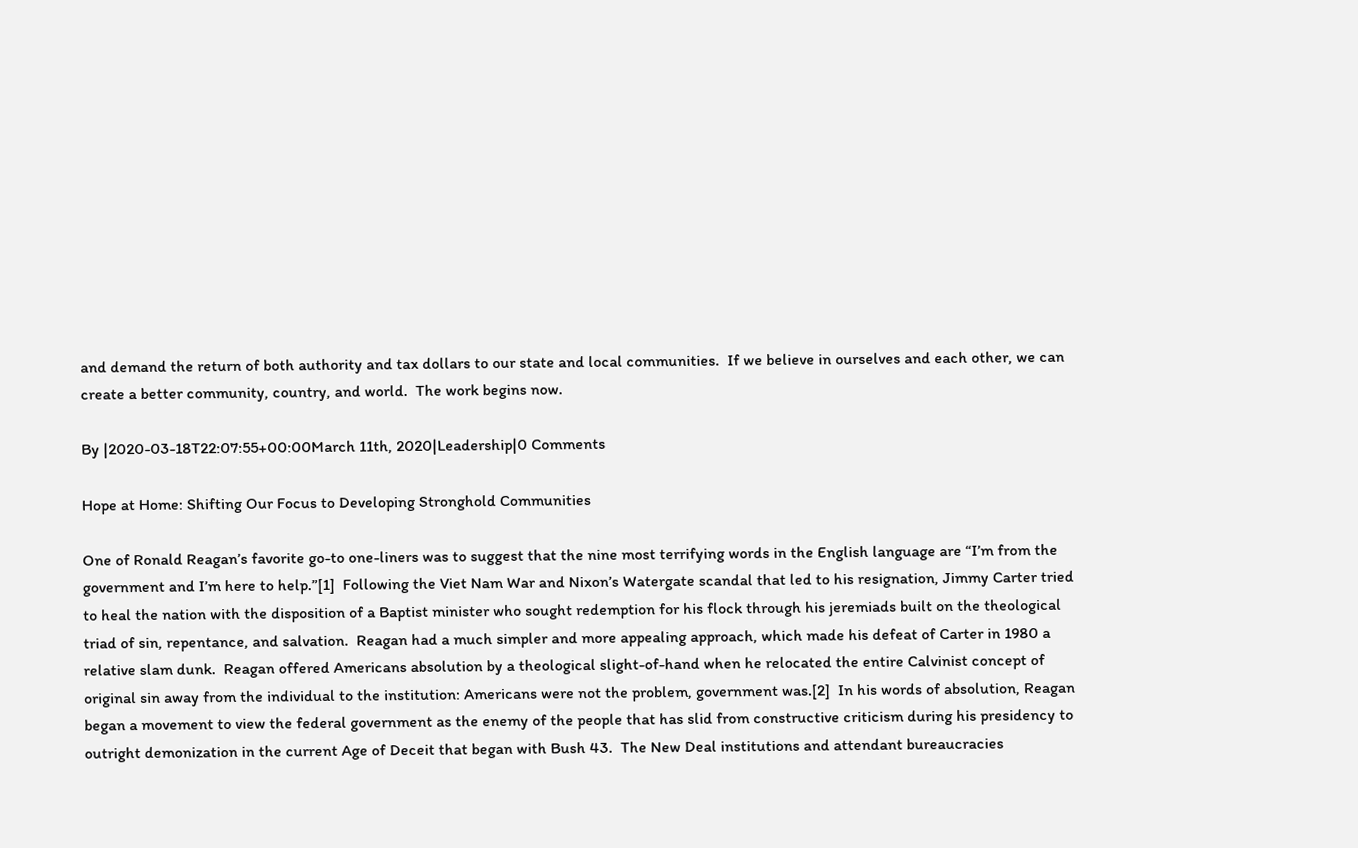and demand the return of both authority and tax dollars to our state and local communities.  If we believe in ourselves and each other, we can create a better community, country, and world.  The work begins now.

By |2020-03-18T22:07:55+00:00March 11th, 2020|Leadership|0 Comments

Hope at Home: Shifting Our Focus to Developing Stronghold Communities

One of Ronald Reagan’s favorite go-to one-liners was to suggest that the nine most terrifying words in the English language are “I’m from the government and I’m here to help.”[1]  Following the Viet Nam War and Nixon’s Watergate scandal that led to his resignation, Jimmy Carter tried to heal the nation with the disposition of a Baptist minister who sought redemption for his flock through his jeremiads built on the theological triad of sin, repentance, and salvation.  Reagan had a much simpler and more appealing approach, which made his defeat of Carter in 1980 a relative slam dunk.  Reagan offered Americans absolution by a theological slight-of-hand when he relocated the entire Calvinist concept of original sin away from the individual to the institution: Americans were not the problem, government was.[2]  In his words of absolution, Reagan began a movement to view the federal government as the enemy of the people that has slid from constructive criticism during his presidency to outright demonization in the current Age of Deceit that began with Bush 43.  The New Deal institutions and attendant bureaucracies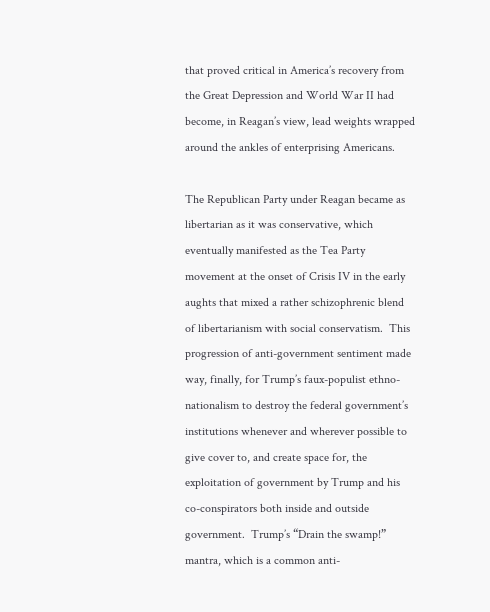that proved critical in America’s recovery from the Great Depression and World War II had become, in Reagan’s view, lead weights wrapped around the ankles of enterprising Americans.

The Republican Party under Reagan became as libertarian as it was conservative, which eventually manifested as the Tea Party movement at the onset of Crisis IV in the early aughts that mixed a rather schizophrenic blend of libertarianism with social conservatism.  This progression of anti-government sentiment made way, finally, for Trump’s faux-populist ethno-nationalism to destroy the federal government’s institutions whenever and wherever possible to give cover to, and create space for, the exploitation of government by Trump and his co-conspirators both inside and outside government.  Trump’s “Drain the swamp!” mantra, which is a common anti-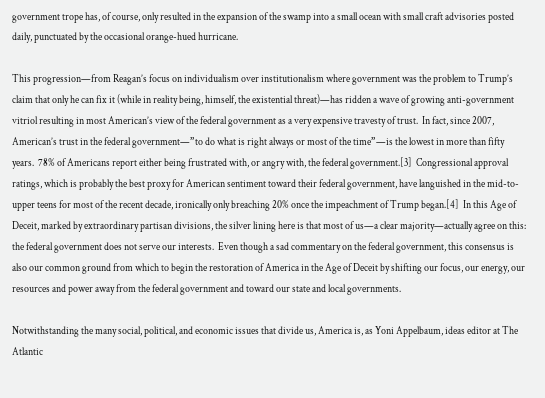government trope has, of course, only resulted in the expansion of the swamp into a small ocean with small craft advisories posted daily, punctuated by the occasional orange-hued hurricane.

This progression—from Reagan’s focus on individualism over institutionalism where government was the problem to Trump’s claim that only he can fix it (while in reality being, himself, the existential threat)—has ridden a wave of growing anti-government vitriol resulting in most American’s view of the federal government as a very expensive travesty of trust.  In fact, since 2007, American’s trust in the federal government—”to do what is right always or most of the time”—is the lowest in more than fifty years.  78% of Americans report either being frustrated with, or angry with, the federal government.[3]  Congressional approval ratings, which is probably the best proxy for American sentiment toward their federal government, have languished in the mid-to-upper teens for most of the recent decade, ironically only breaching 20% once the impeachment of Trump began.[4]  In this Age of Deceit, marked by extraordinary partisan divisions, the silver lining here is that most of us—a clear majority—actually agree on this: the federal government does not serve our interests.  Even though a sad commentary on the federal government, this consensus is also our common ground from which to begin the restoration of America in the Age of Deceit by shifting our focus, our energy, our resources and power away from the federal government and toward our state and local governments.

Notwithstanding the many social, political, and economic issues that divide us, America is, as Yoni Appelbaum, ideas editor at The Atlantic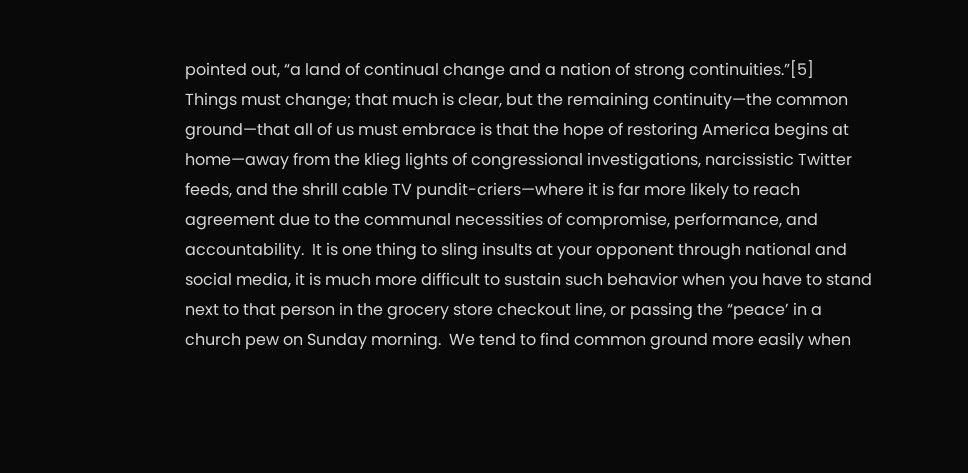pointed out, “a land of continual change and a nation of strong continuities.”[5]  Things must change; that much is clear, but the remaining continuity—the common ground—that all of us must embrace is that the hope of restoring America begins at home—away from the klieg lights of congressional investigations, narcissistic Twitter feeds, and the shrill cable TV pundit-criers—where it is far more likely to reach agreement due to the communal necessities of compromise, performance, and accountability.  It is one thing to sling insults at your opponent through national and social media, it is much more difficult to sustain such behavior when you have to stand next to that person in the grocery store checkout line, or passing the “peace’ in a church pew on Sunday morning.  We tend to find common ground more easily when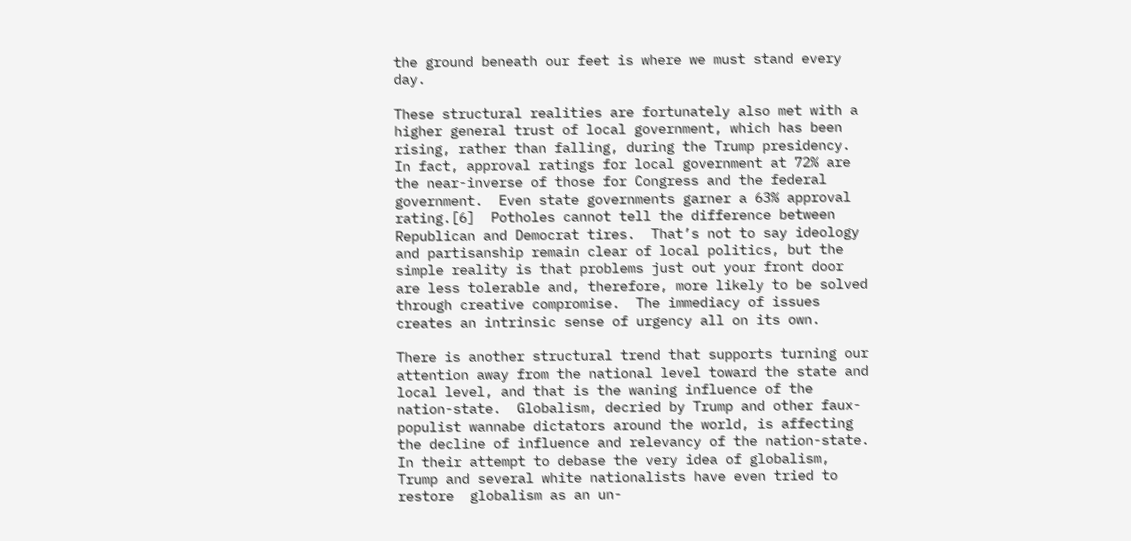the ground beneath our feet is where we must stand every day.

These structural realities are fortunately also met with a higher general trust of local government, which has been rising, rather than falling, during the Trump presidency. In fact, approval ratings for local government at 72% are the near-inverse of those for Congress and the federal government.  Even state governments garner a 63% approval rating.[6]  Potholes cannot tell the difference between Republican and Democrat tires.  That’s not to say ideology and partisanship remain clear of local politics, but the simple reality is that problems just out your front door are less tolerable and, therefore, more likely to be solved through creative compromise.  The immediacy of issues creates an intrinsic sense of urgency all on its own.

There is another structural trend that supports turning our attention away from the national level toward the state and local level, and that is the waning influence of the nation-state.  Globalism, decried by Trump and other faux-populist wannabe dictators around the world, is affecting the decline of influence and relevancy of the nation-state.  In their attempt to debase the very idea of globalism, Trump and several white nationalists have even tried to restore  globalism as an un-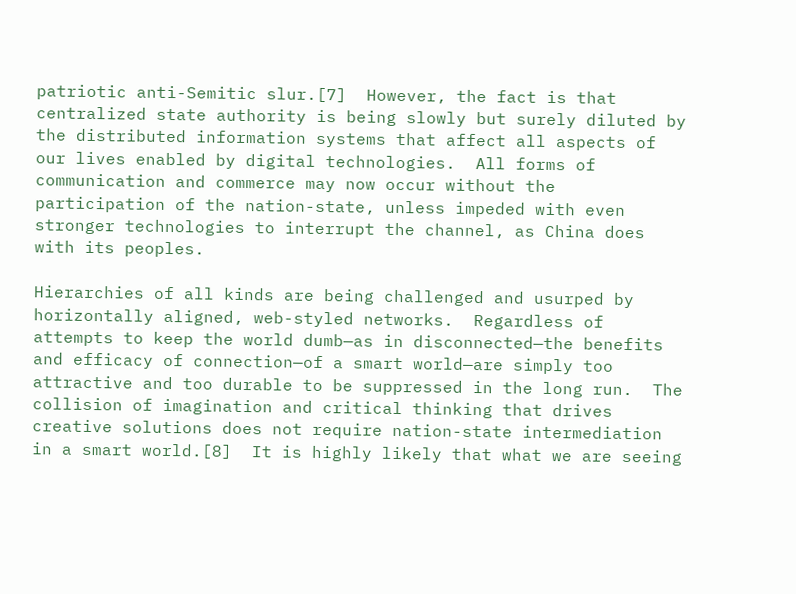patriotic anti-Semitic slur.[7]  However, the fact is that centralized state authority is being slowly but surely diluted by the distributed information systems that affect all aspects of our lives enabled by digital technologies.  All forms of communication and commerce may now occur without the participation of the nation-state, unless impeded with even stronger technologies to interrupt the channel, as China does with its peoples.

Hierarchies of all kinds are being challenged and usurped by horizontally aligned, web-styled networks.  Regardless of attempts to keep the world dumb—as in disconnected—the benefits and efficacy of connection—of a smart world—are simply too attractive and too durable to be suppressed in the long run.  The collision of imagination and critical thinking that drives creative solutions does not require nation-state intermediation in a smart world.[8]  It is highly likely that what we are seeing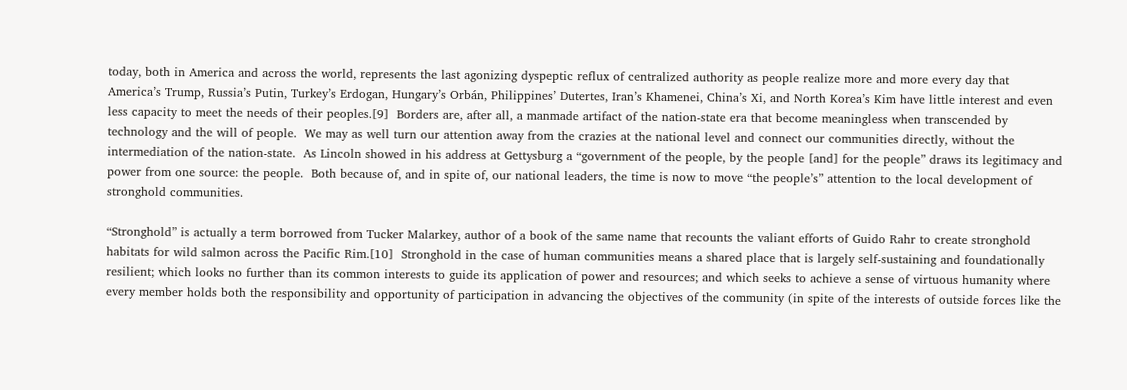today, both in America and across the world, represents the last agonizing dyspeptic reflux of centralized authority as people realize more and more every day that America’s Trump, Russia’s Putin, Turkey’s Erdogan, Hungary’s Orbán, Philippines’ Dutertes, Iran’s Khamenei, China’s Xi, and North Korea’s Kim have little interest and even less capacity to meet the needs of their peoples.[9]  Borders are, after all, a manmade artifact of the nation-state era that become meaningless when transcended by technology and the will of people.  We may as well turn our attention away from the crazies at the national level and connect our communities directly, without the intermediation of the nation-state.  As Lincoln showed in his address at Gettysburg a “government of the people, by the people [and] for the people” draws its legitimacy and power from one source: the people.  Both because of, and in spite of, our national leaders, the time is now to move “the people’s” attention to the local development of stronghold communities.

“Stronghold” is actually a term borrowed from Tucker Malarkey, author of a book of the same name that recounts the valiant efforts of Guido Rahr to create stronghold habitats for wild salmon across the Pacific Rim.[10]  Stronghold in the case of human communities means a shared place that is largely self-sustaining and foundationally resilient; which looks no further than its common interests to guide its application of power and resources; and which seeks to achieve a sense of virtuous humanity where every member holds both the responsibility and opportunity of participation in advancing the objectives of the community (in spite of the interests of outside forces like the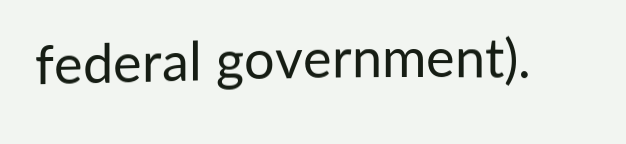federal government).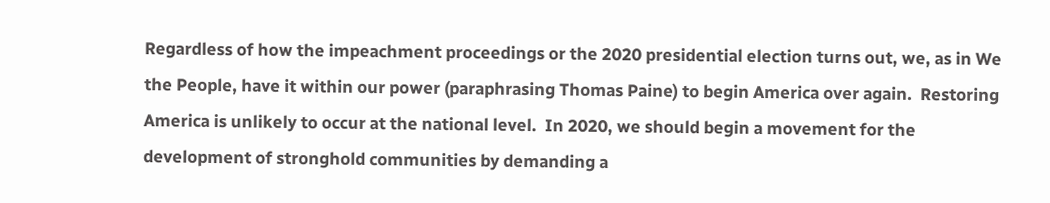Regardless of how the impeachment proceedings or the 2020 presidential election turns out, we, as in We the People, have it within our power (paraphrasing Thomas Paine) to begin America over again.  Restoring America is unlikely to occur at the national level.  In 2020, we should begin a movement for the development of stronghold communities by demanding a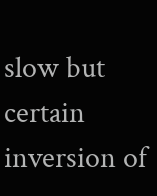slow but certain inversion of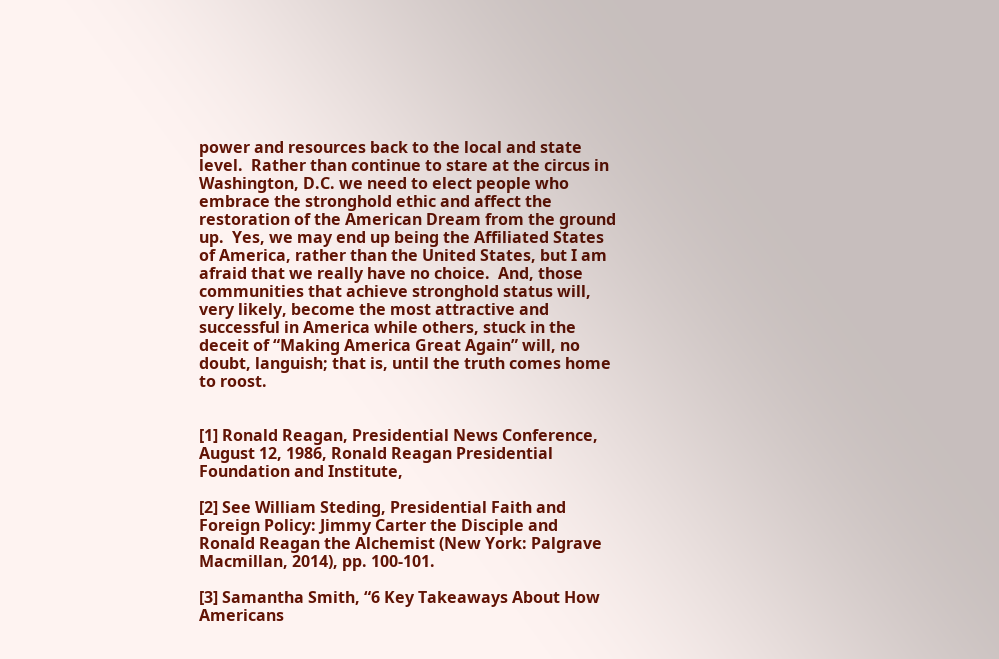power and resources back to the local and state level.  Rather than continue to stare at the circus in Washington, D.C. we need to elect people who embrace the stronghold ethic and affect the restoration of the American Dream from the ground up.  Yes, we may end up being the Affiliated States of America, rather than the United States, but I am afraid that we really have no choice.  And, those communities that achieve stronghold status will, very likely, become the most attractive and successful in America while others, stuck in the deceit of “Making America Great Again” will, no doubt, languish; that is, until the truth comes home to roost.


[1] Ronald Reagan, Presidential News Conference, August 12, 1986, Ronald Reagan Presidential Foundation and Institute,

[2] See William Steding, Presidential Faith and Foreign Policy: Jimmy Carter the Disciple and Ronald Reagan the Alchemist (New York: Palgrave Macmillan, 2014), pp. 100-101.

[3] Samantha Smith, “6 Key Takeaways About How Americans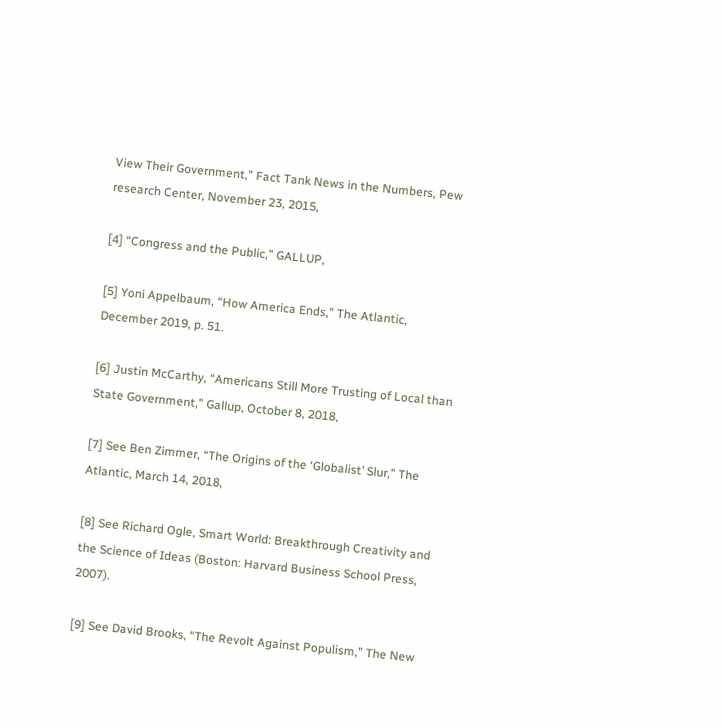View Their Government,” Fact Tank News in the Numbers, Pew research Center, November 23, 2015,

[4] “Congress and the Public,” GALLUP,

[5] Yoni Appelbaum, “How America Ends,” The Atlantic, December 2019, p. 51.

[6] Justin McCarthy, “Americans Still More Trusting of Local than State Government,” Gallup, October 8, 2018,

[7] See Ben Zimmer, “The Origins of the ‘Globalist’ Slur,” The Atlantic, March 14, 2018,

[8] See Richard Ogle, Smart World: Breakthrough Creativity and the Science of Ideas (Boston: Harvard Business School Press, 2007).

[9] See David Brooks, “The Revolt Against Populism,” The New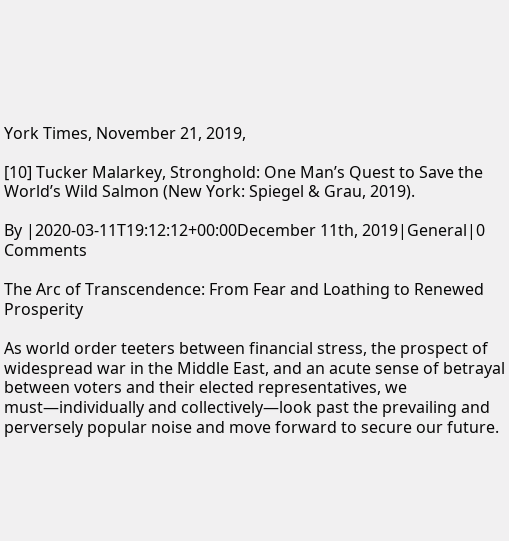York Times, November 21, 2019,

[10] Tucker Malarkey, Stronghold: One Man’s Quest to Save the World’s Wild Salmon (New York: Spiegel & Grau, 2019).

By |2020-03-11T19:12:12+00:00December 11th, 2019|General|0 Comments

The Arc of Transcendence: From Fear and Loathing to Renewed Prosperity

As world order teeters between financial stress, the prospect of widespread war in the Middle East, and an acute sense of betrayal between voters and their elected representatives, we must—individually and collectively—look past the prevailing and perversely popular noise and move forward to secure our future.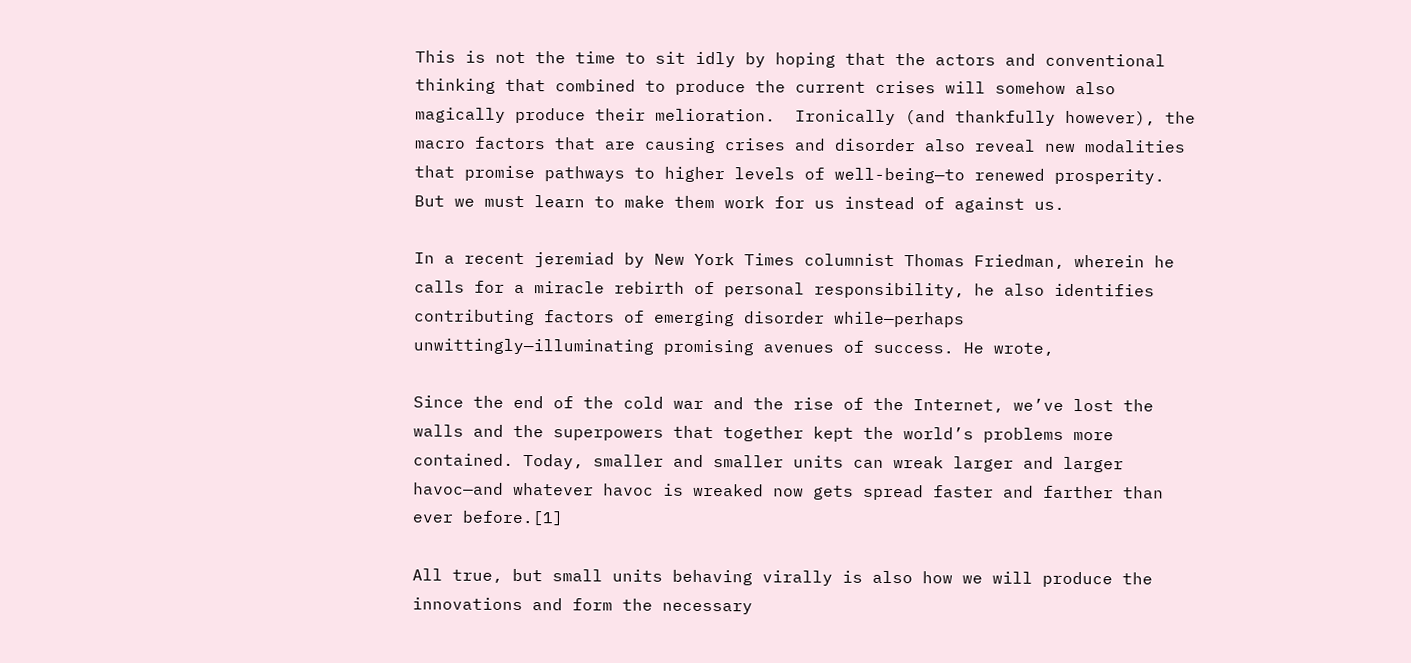This is not the time to sit idly by hoping that the actors and conventional thinking that combined to produce the current crises will somehow also magically produce their melioration.  Ironically (and thankfully however), the macro factors that are causing crises and disorder also reveal new modalities that promise pathways to higher levels of well-being—to renewed prosperity. But we must learn to make them work for us instead of against us.

In a recent jeremiad by New York Times columnist Thomas Friedman, wherein he calls for a miracle rebirth of personal responsibility, he also identifies contributing factors of emerging disorder while—perhaps unwittingly—illuminating promising avenues of success. He wrote,

Since the end of the cold war and the rise of the Internet, we’ve lost the walls and the superpowers that together kept the world’s problems more contained. Today, smaller and smaller units can wreak larger and larger havoc—and whatever havoc is wreaked now gets spread faster and farther than ever before.[1]

All true, but small units behaving virally is also how we will produce the innovations and form the necessary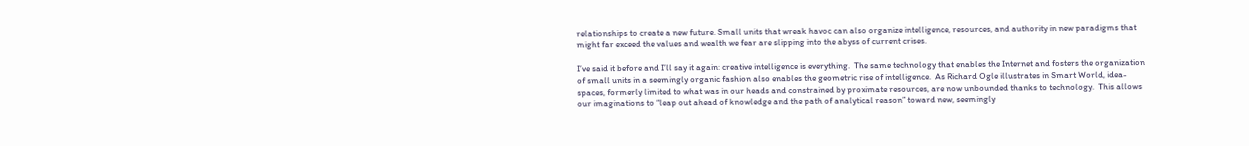relationships to create a new future. Small units that wreak havoc can also organize intelligence, resources, and authority in new paradigms that might far exceed the values and wealth we fear are slipping into the abyss of current crises.

I’ve said it before and I’ll say it again: creative intelligence is everything.  The same technology that enables the Internet and fosters the organization of small units in a seemingly organic fashion also enables the geometric rise of intelligence.  As Richard Ogle illustrates in Smart World, idea-spaces, formerly limited to what was in our heads and constrained by proximate resources, are now unbounded thanks to technology.  This allows our imaginations to “leap out ahead of knowledge and the path of analytical reason” toward new, seemingly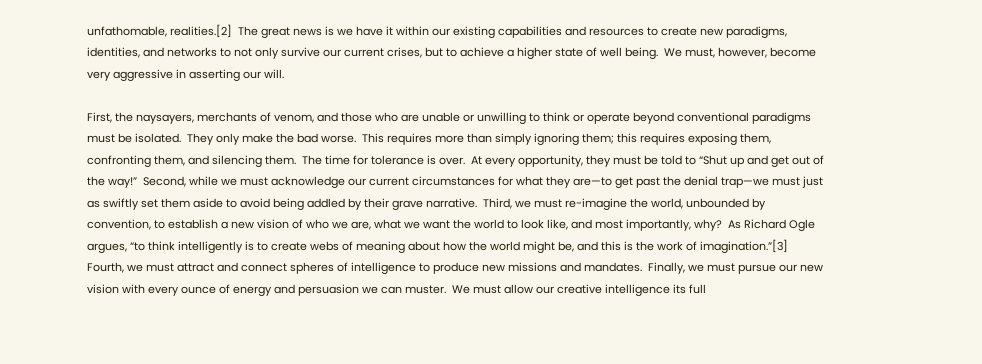unfathomable, realities.[2]  The great news is we have it within our existing capabilities and resources to create new paradigms, identities, and networks to not only survive our current crises, but to achieve a higher state of well being.  We must, however, become very aggressive in asserting our will.

First, the naysayers, merchants of venom, and those who are unable or unwilling to think or operate beyond conventional paradigms must be isolated.  They only make the bad worse.  This requires more than simply ignoring them; this requires exposing them, confronting them, and silencing them.  The time for tolerance is over.  At every opportunity, they must be told to “Shut up and get out of the way!”  Second, while we must acknowledge our current circumstances for what they are—to get past the denial trap—we must just as swiftly set them aside to avoid being addled by their grave narrative.  Third, we must re-imagine the world, unbounded by convention, to establish a new vision of who we are, what we want the world to look like, and most importantly, why?  As Richard Ogle argues, “to think intelligently is to create webs of meaning about how the world might be, and this is the work of imagination.”[3]  Fourth, we must attract and connect spheres of intelligence to produce new missions and mandates.  Finally, we must pursue our new vision with every ounce of energy and persuasion we can muster.  We must allow our creative intelligence its full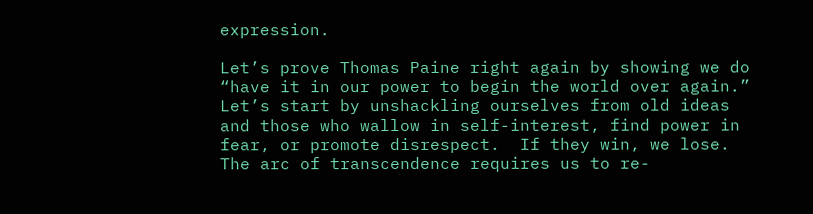expression.

Let’s prove Thomas Paine right again by showing we do “have it in our power to begin the world over again.”  Let’s start by unshackling ourselves from old ideas and those who wallow in self-interest, find power in fear, or promote disrespect.  If they win, we lose.  The arc of transcendence requires us to re-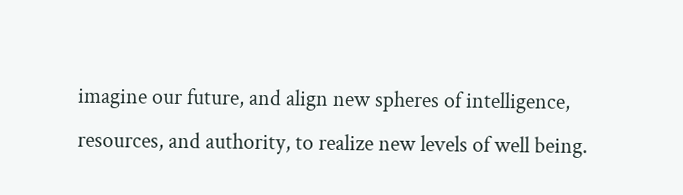imagine our future, and align new spheres of intelligence, resources, and authority, to realize new levels of well being.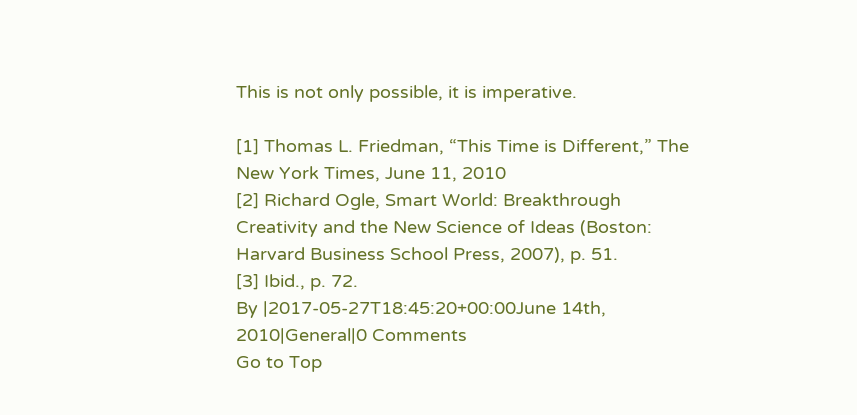This is not only possible, it is imperative.

[1] Thomas L. Friedman, “This Time is Different,” The New York Times, June 11, 2010
[2] Richard Ogle, Smart World: Breakthrough Creativity and the New Science of Ideas (Boston: Harvard Business School Press, 2007), p. 51.
[3] Ibid., p. 72.
By |2017-05-27T18:45:20+00:00June 14th, 2010|General|0 Comments
Go to Top